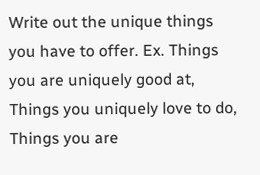Write out the unique things you have to offer. Ex. Things you are uniquely good at, Things you uniquely love to do, Things you are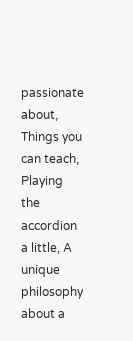passionate about, Things you can teach, Playing the accordion a little, A unique philosophy about a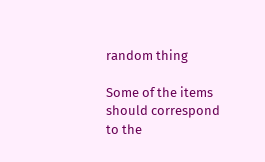random thing

Some of the items should correspond to the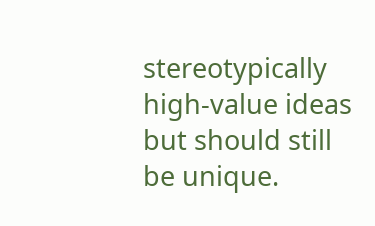stereotypically high-value ideas but should still be unique.